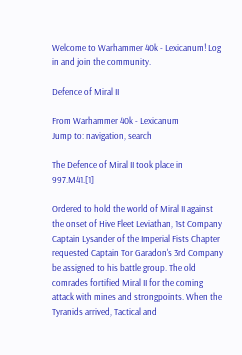Welcome to Warhammer 40k - Lexicanum! Log in and join the community.

Defence of Miral II

From Warhammer 40k - Lexicanum
Jump to: navigation, search

The Defence of Miral II took place in 997.M41.[1]

Ordered to hold the world of Miral II against the onset of Hive Fleet Leviathan, 1st Company Captain Lysander of the Imperial Fists Chapter requested Captain Tor Garadon's 3rd Company be assigned to his battle group. The old comrades fortified Miral II for the coming attack with mines and strongpoints. When the Tyranids arrived, Tactical and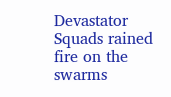Devastator Squads rained fire on the swarms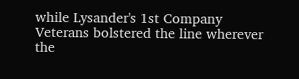while Lysander's 1st Company Veterans bolstered the line wherever the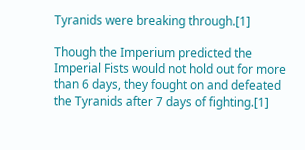Tyranids were breaking through.[1]

Though the Imperium predicted the Imperial Fists would not hold out for more than 6 days, they fought on and defeated the Tyranids after 7 days of fighting.[1]